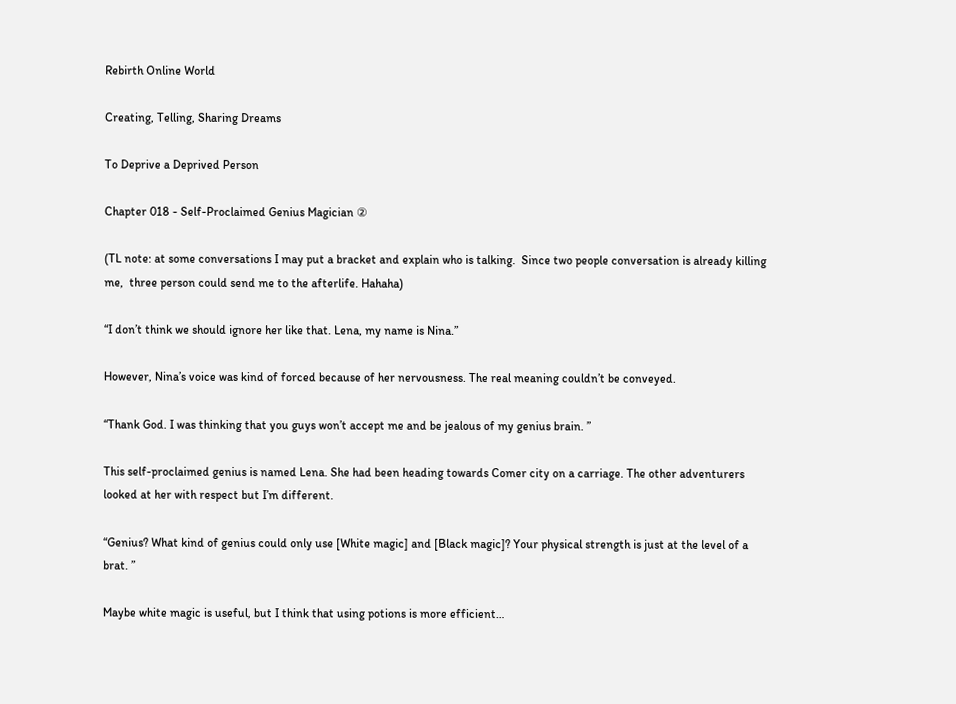Rebirth Online World

Creating, Telling, Sharing Dreams

To Deprive a Deprived Person

Chapter 018 - Self-Proclaimed Genius Magician ②

(TL note: at some conversations I may put a bracket and explain who is talking.  Since two people conversation is already killing me,  three person could send me to the afterlife. Hahaha)

“I don’t think we should ignore her like that. Lena, my name is Nina.”

However, Nina’s voice was kind of forced because of her nervousness. The real meaning couldn’t be conveyed.

“Thank God. I was thinking that you guys won’t accept me and be jealous of my genius brain. ”

This self-proclaimed genius is named Lena. She had been heading towards Comer city on a carriage. The other adventurers looked at her with respect but I’m different.

“Genius? What kind of genius could only use [White magic] and [Black magic]? Your physical strength is just at the level of a brat. ”

Maybe white magic is useful, but I think that using potions is more efficient…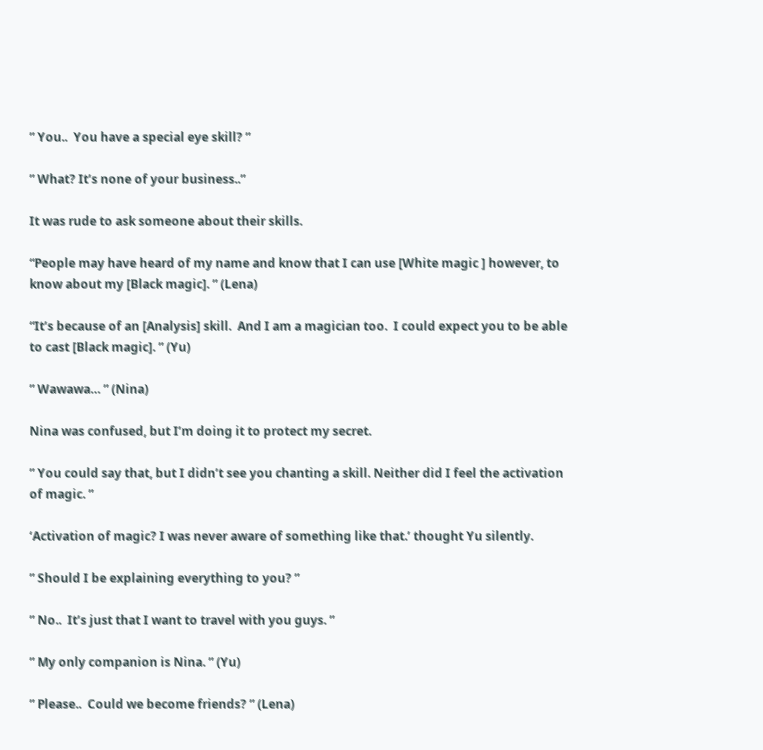” You..  You have a special eye skill? ”

” What? It’s none of your business..”

It was rude to ask someone about their skills.

“People may have heard of my name and know that I can use [White magic ] however, to know about my [Black magic]. ” (Lena)

“It’s because of an [Analysis] skill.  And I am a magician too.  I could expect you to be able to cast [Black magic]. ” (Yu)

” Wawawa… ” (Nina)

Nina was confused, but I’m doing it to protect my secret.

” You could say that, but I didn’t see you chanting a skill. Neither did I feel the activation of magic. ”

‘Activation of magic? I was never aware of something like that.’ thought Yu silently.

” Should I be explaining everything to you? ”

” No..  It’s just that I want to travel with you guys. ”

” My only companion is Nina. ” (Yu)

” Please..  Could we become friends? ” (Lena)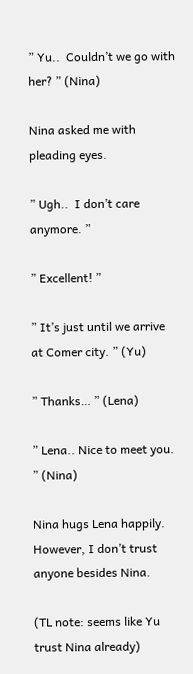” Yu..  Couldn’t we go with her? ” (Nina)

Nina asked me with pleading eyes.

” Ugh..  I don’t care anymore. ”

” Excellent! ”

” It’s just until we arrive at Comer city. ” (Yu)

” Thanks… ” (Lena)

” Lena.. Nice to meet you. ” (Nina)

Nina hugs Lena happily. However, I don’t trust anyone besides Nina.

(TL note: seems like Yu trust Nina already)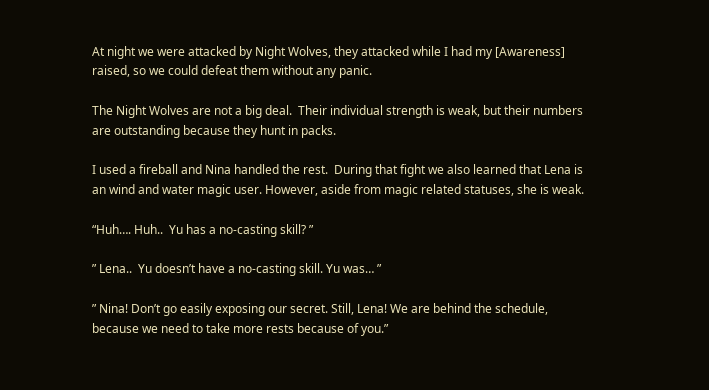At night we were attacked by Night Wolves, they attacked while I had my [Awareness] raised, so we could defeat them without any panic.

The Night Wolves are not a big deal.  Their individual strength is weak, but their numbers are outstanding because they hunt in packs.

I used a fireball and Nina handled the rest.  During that fight we also learned that Lena is an wind and water magic user. However, aside from magic related statuses, she is weak.

“Huh…. Huh..  Yu has a no-casting skill? ”

” Lena..  Yu doesn’t have a no-casting skill. Yu was… ”

” Nina! Don’t go easily exposing our secret. Still, Lena! We are behind the schedule, because we need to take more rests because of you.”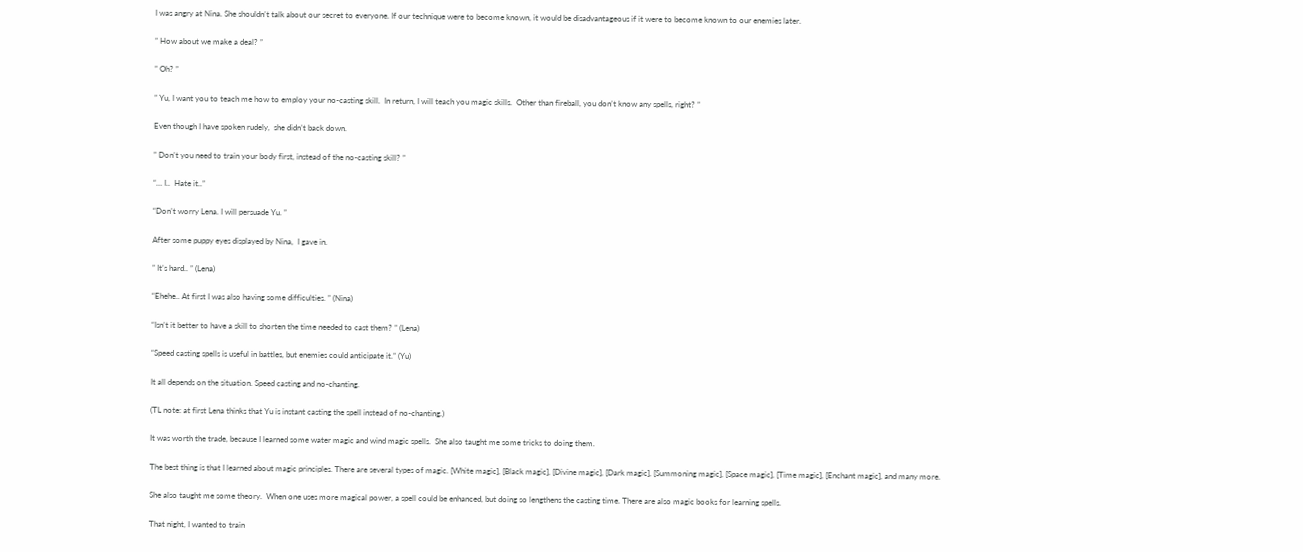I was angry at Nina. She shouldn’t talk about our secret to everyone. If our technique were to become known, it would be disadvantageous if it were to become known to our enemies later.

” How about we make a deal? ”

” Oh? ”

” Yu, I want you to teach me how to employ your no-casting skill.  In return, I will teach you magic skills.  Other than fireball, you don’t know any spells, right? ”

Even though I have spoken rudely,  she didn’t back down.

” Don’t you need to train your body first, instead of the no-casting skill? ”

“… I..  Hate it..”

“Don’t worry Lena. I will persuade Yu. ”

After some puppy eyes displayed by Nina,  I gave in.

” It’s hard.. ” (Lena)

“Ehehe.. At first I was also having some difficulties. ” (Nina)

“Isn’t it better to have a skill to shorten the time needed to cast them? ” (Lena)

“Speed casting spells is useful in battles, but enemies could anticipate it.” (Yu)

It all depends on the situation. Speed casting and no-chanting.

(TL note: at first Lena thinks that Yu is instant casting the spell instead of no-chanting.)

It was worth the trade, because I learned some water magic and wind magic spells.  She also taught me some tricks to doing them.

The best thing is that I learned about magic principles. There are several types of magic. [White magic], [Black magic], [Divine magic], [Dark magic], [Summoning magic], [Space magic], [Time magic], [Enchant magic], and many more.

She also taught me some theory.  When one uses more magical power, a spell could be enhanced, but doing so lengthens the casting time. There are also magic books for learning spells.

That night, I wanted to train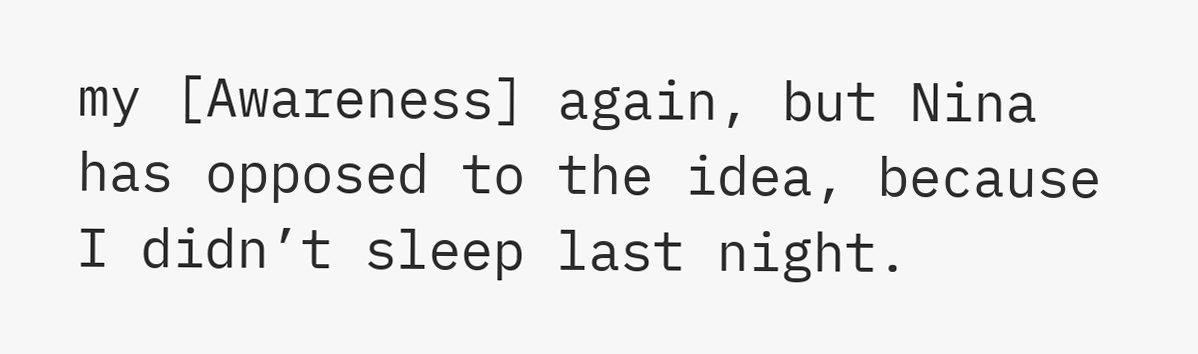my [Awareness] again, but Nina has opposed to the idea, because I didn’t sleep last night.